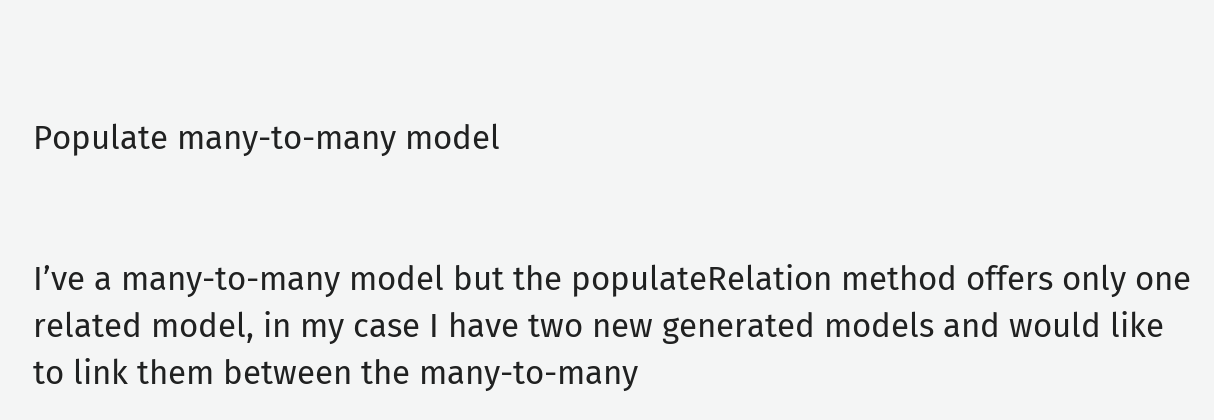Populate many-to-many model


I’ve a many-to-many model but the populateRelation method offers only one related model, in my case I have two new generated models and would like to link them between the many-to-many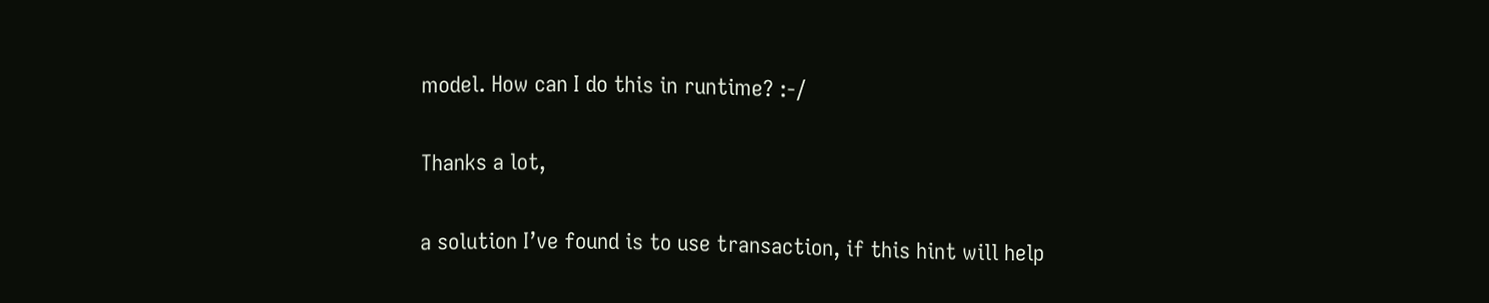model. How can I do this in runtime? :-/

Thanks a lot,

a solution I’ve found is to use transaction, if this hint will help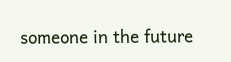someone in the future